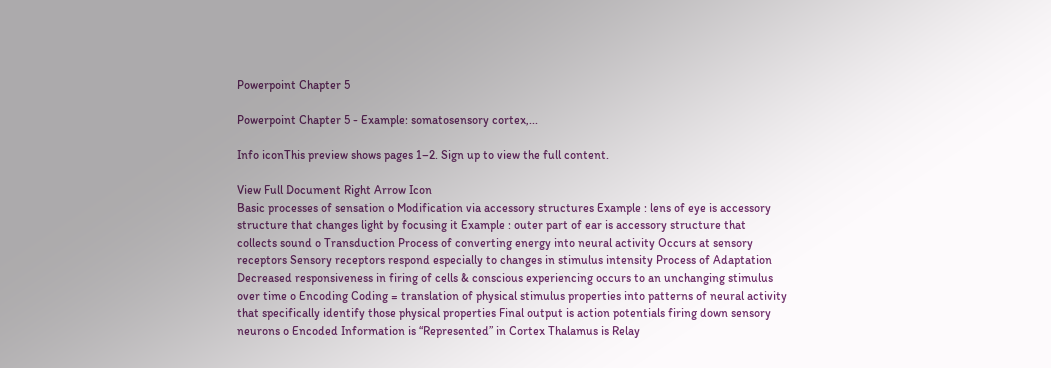Powerpoint Chapter 5

Powerpoint Chapter 5 - Example: somatosensory cortex,...

Info iconThis preview shows pages 1–2. Sign up to view the full content.

View Full Document Right Arrow Icon
Basic processes of sensation o Modification via accessory structures Example : lens of eye is accessory structure that changes light by focusing it Example : outer part of ear is accessory structure that collects sound o Transduction Process of converting energy into neural activity Occurs at sensory receptors Sensory receptors respond especially to changes in stimulus intensity Process of Adaptation Decreased responsiveness in firing of cells & conscious experiencing occurs to an unchanging stimulus over time o Encoding Coding = translation of physical stimulus properties into patterns of neural activity that specifically identify those physical properties Final output is action potentials firing down sensory neurons o Encoded Information is “Represented” in Cortex Thalamus is Relay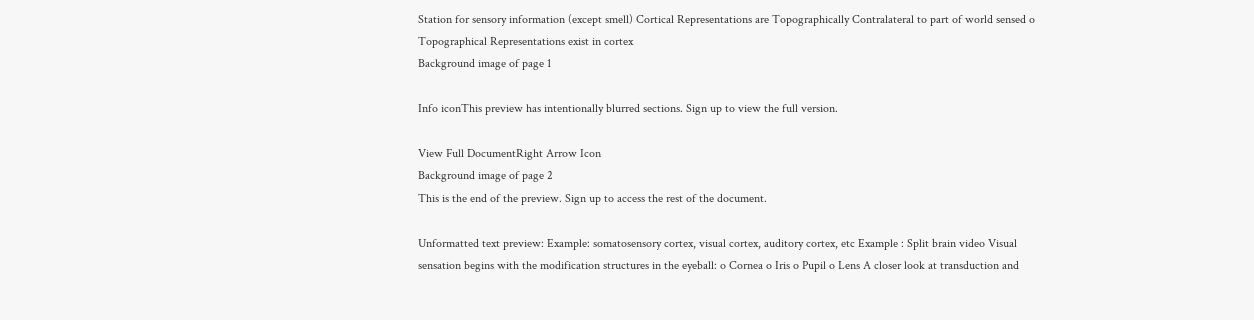Station for sensory information (except smell) Cortical Representations are Topographically Contralateral to part of world sensed o Topographical Representations exist in cortex
Background image of page 1

Info iconThis preview has intentionally blurred sections. Sign up to view the full version.

View Full DocumentRight Arrow Icon
Background image of page 2
This is the end of the preview. Sign up to access the rest of the document.

Unformatted text preview: Example: somatosensory cortex, visual cortex, auditory cortex, etc Example : Split brain video Visual sensation begins with the modification structures in the eyeball: o Cornea o Iris o Pupil o Lens A closer look at transduction and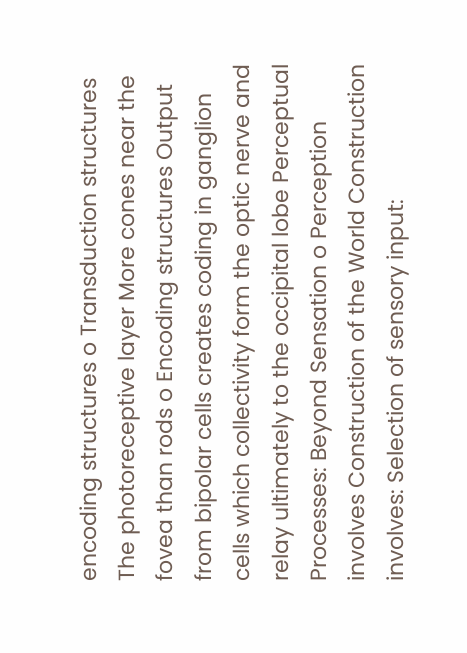encoding structures o Transduction structures The photoreceptive layer More cones near the fovea than rods o Encoding structures Output from bipolar cells creates coding in ganglion cells which collectivity form the optic nerve and relay ultimately to the occipital lobe Perceptual Processes: Beyond Sensation o Perception involves Construction of the World Construction involves: Selection of sensory input: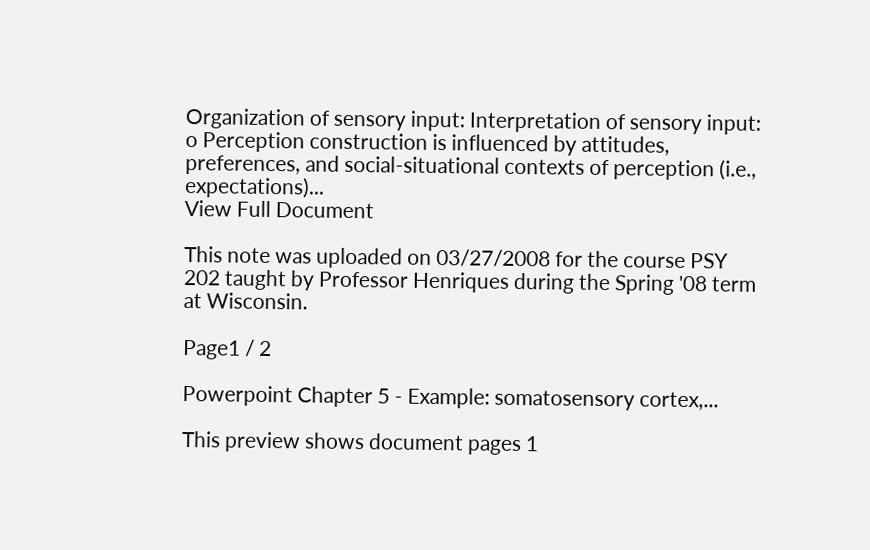Organization of sensory input: Interpretation of sensory input: o Perception construction is influenced by attitudes, preferences, and social-situational contexts of perception (i.e., expectations)...
View Full Document

This note was uploaded on 03/27/2008 for the course PSY 202 taught by Professor Henriques during the Spring '08 term at Wisconsin.

Page1 / 2

Powerpoint Chapter 5 - Example: somatosensory cortex,...

This preview shows document pages 1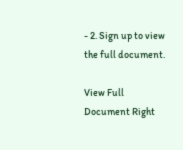- 2. Sign up to view the full document.

View Full Document Right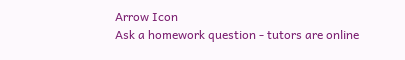Arrow Icon
Ask a homework question - tutors are online